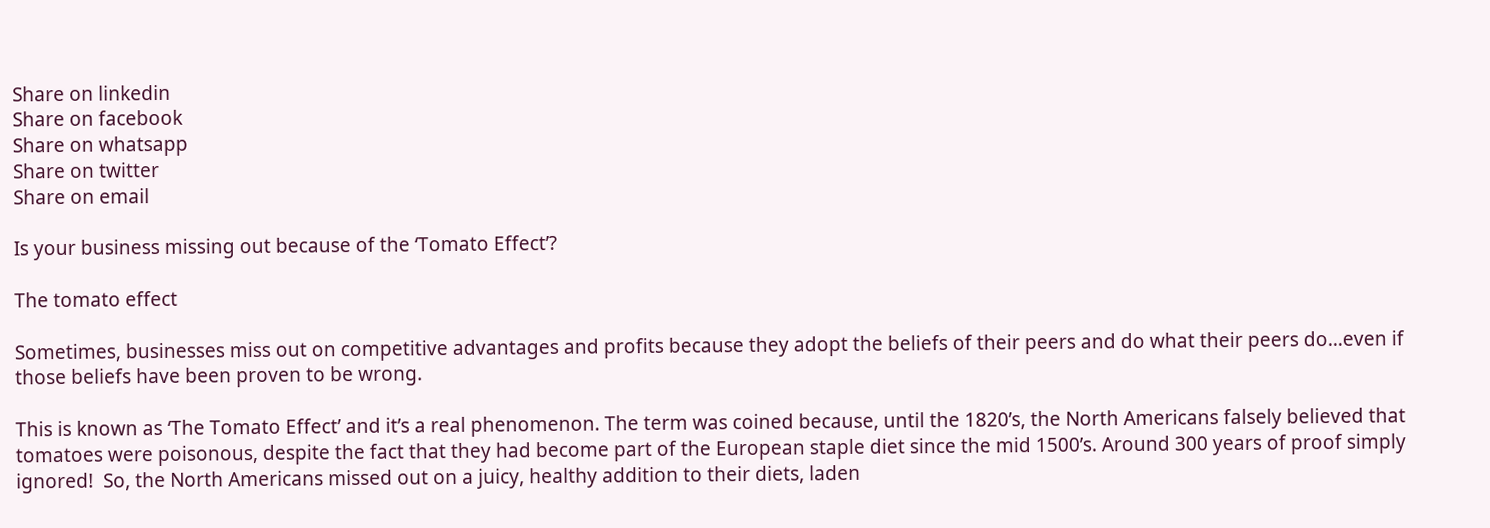Share on linkedin
Share on facebook
Share on whatsapp
Share on twitter
Share on email

Is your business missing out because of the ‘Tomato Effect’?

The tomato effect

Sometimes, businesses miss out on competitive advantages and profits because they adopt the beliefs of their peers and do what their peers do…even if those beliefs have been proven to be wrong.

This is known as ‘The Tomato Effect’ and it’s a real phenomenon. The term was coined because, until the 1820’s, the North Americans falsely believed that tomatoes were poisonous, despite the fact that they had become part of the European staple diet since the mid 1500’s. Around 300 years of proof simply ignored!  So, the North Americans missed out on a juicy, healthy addition to their diets, laden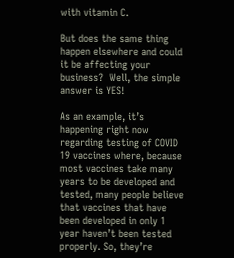with vitamin C.

But does the same thing happen elsewhere and could it be affecting your business?  Well, the simple answer is YES!

As an example, it’s happening right now regarding testing of COVID 19 vaccines where, because most vaccines take many years to be developed and tested, many people believe that vaccines that have been developed in only 1 year haven’t been tested properly. So, they’re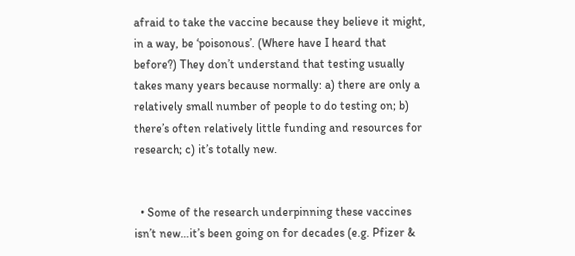afraid to take the vaccine because they believe it might, in a way, be ‘poisonous’. (Where have I heard that before?) They don’t understand that testing usually takes many years because normally: a) there are only a relatively small number of people to do testing on; b) there’s often relatively little funding and resources for research; c) it’s totally new.


  • Some of the research underpinning these vaccines isn’t new…it’s been going on for decades (e.g. Pfizer &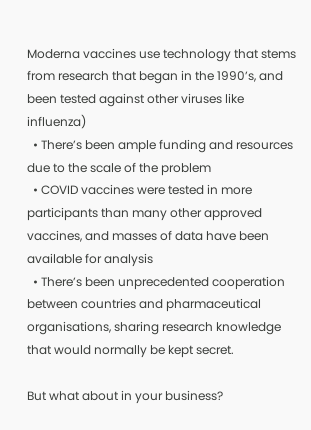Moderna vaccines use technology that stems from research that began in the 1990’s, and been tested against other viruses like influenza)
  • There’s been ample funding and resources due to the scale of the problem
  • COVID vaccines were tested in more participants than many other approved vaccines, and masses of data have been available for analysis
  • There’s been unprecedented cooperation between countries and pharmaceutical organisations, sharing research knowledge that would normally be kept secret.

But what about in your business?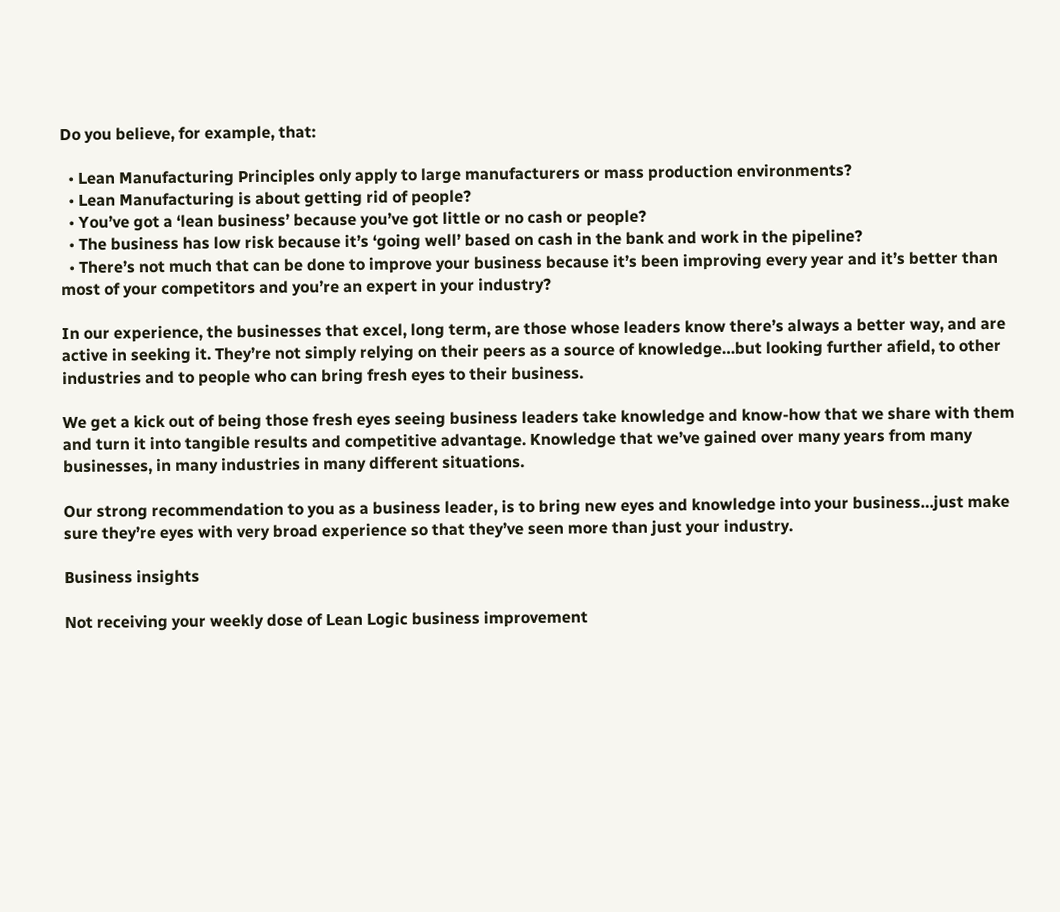Do you believe, for example, that:

  • Lean Manufacturing Principles only apply to large manufacturers or mass production environments?
  • Lean Manufacturing is about getting rid of people?
  • You’ve got a ‘lean business’ because you’ve got little or no cash or people?
  • The business has low risk because it’s ‘going well’ based on cash in the bank and work in the pipeline?
  • There’s not much that can be done to improve your business because it’s been improving every year and it’s better than most of your competitors and you’re an expert in your industry?

In our experience, the businesses that excel, long term, are those whose leaders know there’s always a better way, and are active in seeking it. They’re not simply relying on their peers as a source of knowledge…but looking further afield, to other industries and to people who can bring fresh eyes to their business.

We get a kick out of being those fresh eyes seeing business leaders take knowledge and know-how that we share with them and turn it into tangible results and competitive advantage. Knowledge that we’ve gained over many years from many businesses, in many industries in many different situations.

Our strong recommendation to you as a business leader, is to bring new eyes and knowledge into your business…just make sure they’re eyes with very broad experience so that they’ve seen more than just your industry.

Business insights

Not receiving your weekly dose of Lean Logic business improvement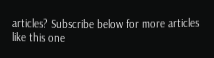articles? Subscribe below for more articles like this one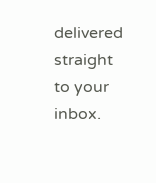delivered straight to your inbox.